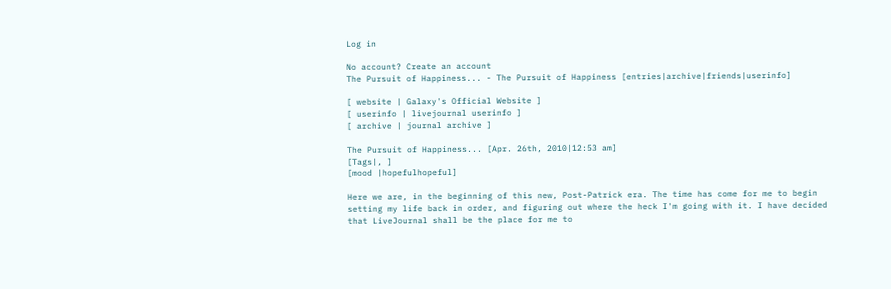Log in

No account? Create an account
The Pursuit of Happiness... - The Pursuit of Happiness [entries|archive|friends|userinfo]

[ website | Galaxy's Official Website ]
[ userinfo | livejournal userinfo ]
[ archive | journal archive ]

The Pursuit of Happiness... [Apr. 26th, 2010|12:53 am]
[Tags|, ]
[mood |hopefulhopeful]

Here we are, in the beginning of this new, Post-Patrick era. The time has come for me to begin setting my life back in order, and figuring out where the heck I'm going with it. I have decided that LiveJournal shall be the place for me to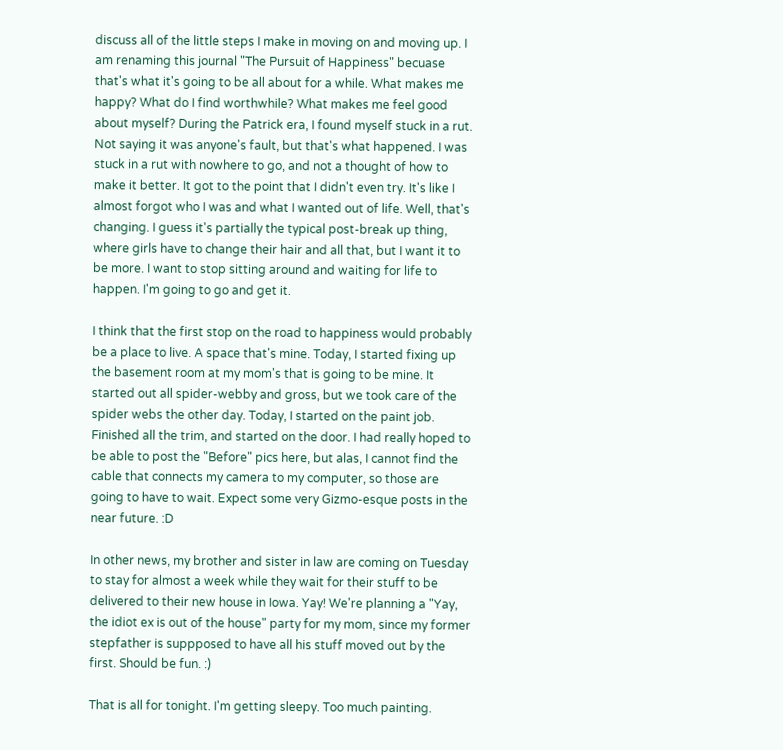discuss all of the little steps I make in moving on and moving up. I am renaming this journal "The Pursuit of Happiness" becuase that's what it's going to be all about for a while. What makes me happy? What do I find worthwhile? What makes me feel good about myself? During the Patrick era, I found myself stuck in a rut. Not saying it was anyone's fault, but that's what happened. I was stuck in a rut with nowhere to go, and not a thought of how to make it better. It got to the point that I didn't even try. It's like I almost forgot who I was and what I wanted out of life. Well, that's changing. I guess it's partially the typical post-break up thing, where girls have to change their hair and all that, but I want it to be more. I want to stop sitting around and waiting for life to happen. I'm going to go and get it.

I think that the first stop on the road to happiness would probably be a place to live. A space that's mine. Today, I started fixing up the basement room at my mom's that is going to be mine. It started out all spider-webby and gross, but we took care of the spider webs the other day. Today, I started on the paint job. Finished all the trim, and started on the door. I had really hoped to be able to post the "Before" pics here, but alas, I cannot find the cable that connects my camera to my computer, so those are going to have to wait. Expect some very Gizmo-esque posts in the near future. :D

In other news, my brother and sister in law are coming on Tuesday to stay for almost a week while they wait for their stuff to be delivered to their new house in Iowa. Yay! We're planning a "Yay, the idiot ex is out of the house" party for my mom, since my former stepfather is suppposed to have all his stuff moved out by the first. Should be fun. :)

That is all for tonight. I'm getting sleepy. Too much painting.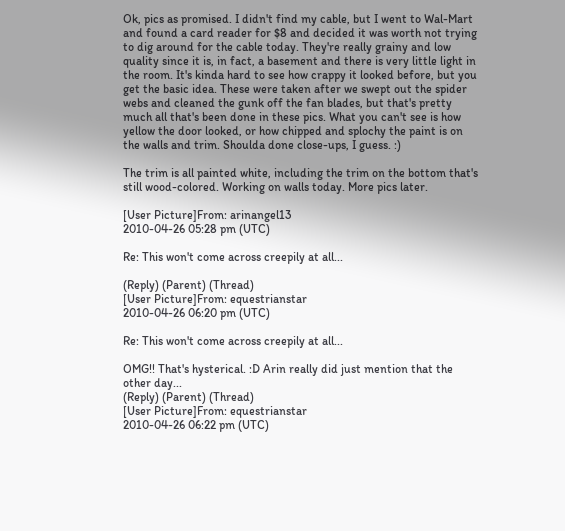Ok, pics as promised. I didn't find my cable, but I went to Wal-Mart and found a card reader for $8 and decided it was worth not trying to dig around for the cable today. They're really grainy and low quality since it is, in fact, a basement and there is very little light in the room. It's kinda hard to see how crappy it looked before, but you get the basic idea. These were taken after we swept out the spider webs and cleaned the gunk off the fan blades, but that's pretty much all that's been done in these pics. What you can't see is how yellow the door looked, or how chipped and splochy the paint is on the walls and trim. Shoulda done close-ups, I guess. :)

The trim is all painted white, including the trim on the bottom that's still wood-colored. Working on walls today. More pics later.

[User Picture]From: arinangel13
2010-04-26 05:28 pm (UTC)

Re: This won't come across creepily at all...

(Reply) (Parent) (Thread)
[User Picture]From: equestrianstar
2010-04-26 06:20 pm (UTC)

Re: This won't come across creepily at all...

OMG!! That's hysterical. :D Arin really did just mention that the other day...
(Reply) (Parent) (Thread)
[User Picture]From: equestrianstar
2010-04-26 06:22 pm (UTC)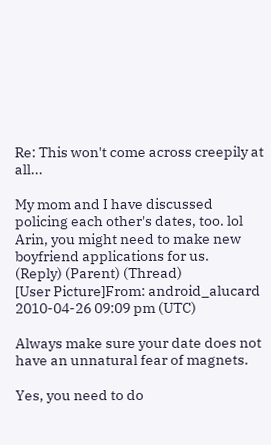Re: This won't come across creepily at all...

My mom and I have discussed policing each other's dates, too. lol Arin, you might need to make new boyfriend applications for us.
(Reply) (Parent) (Thread)
[User Picture]From: android_alucard
2010-04-26 09:09 pm (UTC)

Always make sure your date does not have an unnatural fear of magnets.

Yes, you need to do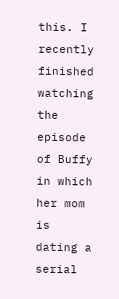this. I recently finished watching the episode of Buffy in which her mom is dating a serial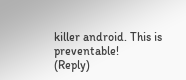killer android. This is preventable!
(Reply)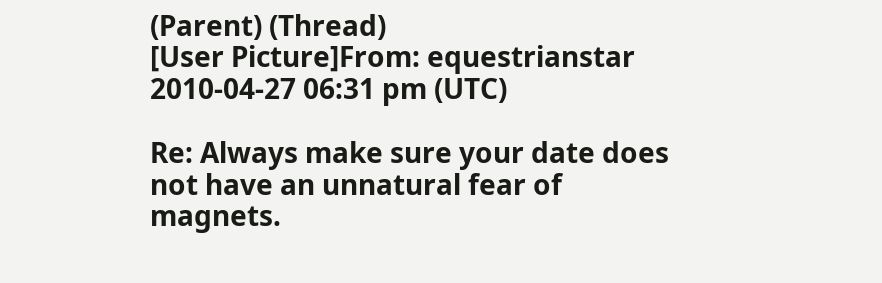(Parent) (Thread)
[User Picture]From: equestrianstar
2010-04-27 06:31 pm (UTC)

Re: Always make sure your date does not have an unnatural fear of magnets.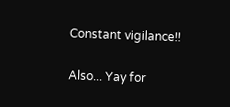Constant vigilance!!

Also... Yay for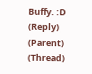Buffy. :D
(Reply) (Parent) (Thread)